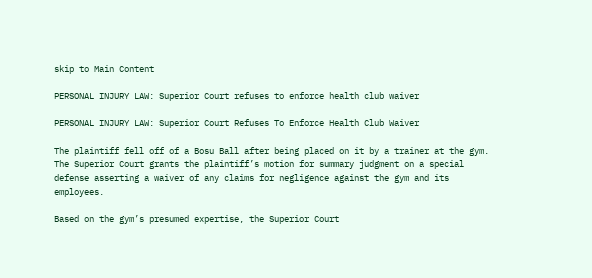skip to Main Content

PERSONAL INJURY LAW: Superior Court refuses to enforce health club waiver

PERSONAL INJURY LAW: Superior Court Refuses To Enforce Health Club Waiver

The plaintiff fell off of a Bosu Ball after being placed on it by a trainer at the gym.  The Superior Court grants the plaintiff’s motion for summary judgment on a special defense asserting a waiver of any claims for negligence against the gym and its employees.

Based on the gym’s presumed expertise, the Superior Court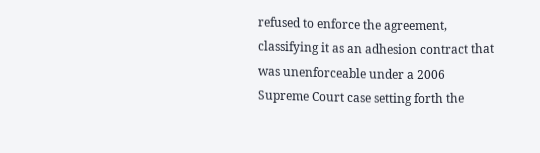refused to enforce the agreement, classifying it as an adhesion contract that was unenforceable under a 2006 Supreme Court case setting forth the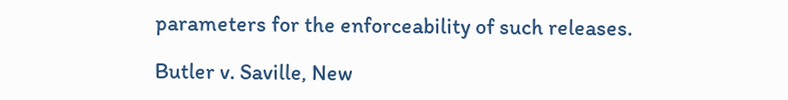parameters for the enforceability of such releases.

Butler v. Saville, New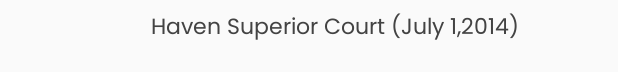Haven Superior Court (July 1,2014)